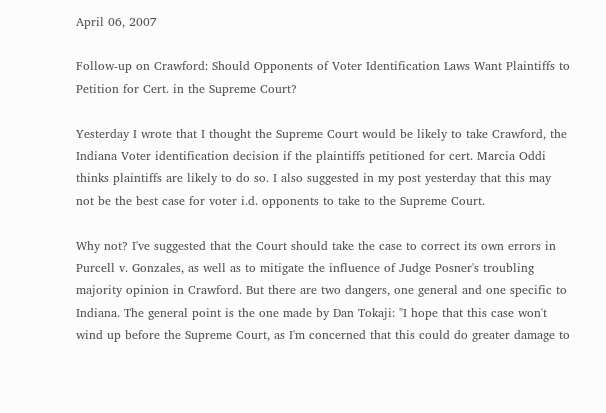April 06, 2007

Follow-up on Crawford: Should Opponents of Voter Identification Laws Want Plaintiffs to Petition for Cert. in the Supreme Court?

Yesterday I wrote that I thought the Supreme Court would be likely to take Crawford, the Indiana Voter identification decision if the plaintiffs petitioned for cert. Marcia Oddi thinks plaintiffs are likely to do so. I also suggested in my post yesterday that this may not be the best case for voter i.d. opponents to take to the Supreme Court.

Why not? I've suggested that the Court should take the case to correct its own errors in Purcell v. Gonzales, as well as to mitigate the influence of Judge Posner's troubling majority opinion in Crawford. But there are two dangers, one general and one specific to Indiana. The general point is the one made by Dan Tokaji: "I hope that this case won't wind up before the Supreme Court, as I'm concerned that this could do greater damage to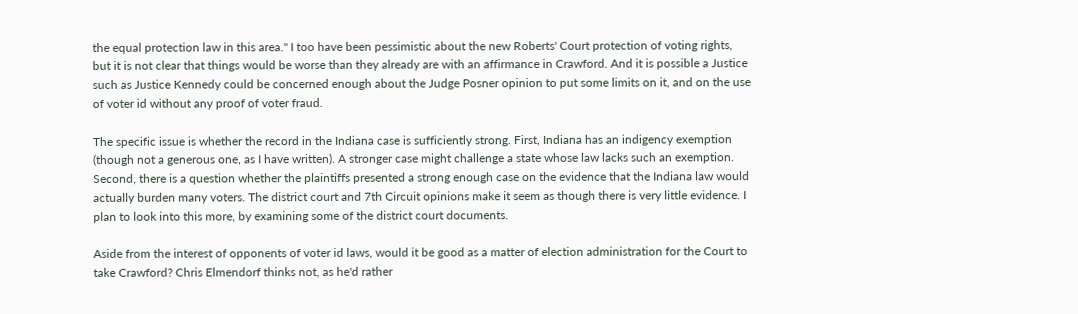the equal protection law in this area." I too have been pessimistic about the new Roberts' Court protection of voting rights, but it is not clear that things would be worse than they already are with an affirmance in Crawford. And it is possible a Justice such as Justice Kennedy could be concerned enough about the Judge Posner opinion to put some limits on it, and on the use of voter id without any proof of voter fraud.

The specific issue is whether the record in the Indiana case is sufficiently strong. First, Indiana has an indigency exemption (though not a generous one, as I have written). A stronger case might challenge a state whose law lacks such an exemption. Second, there is a question whether the plaintiffs presented a strong enough case on the evidence that the Indiana law would actually burden many voters. The district court and 7th Circuit opinions make it seem as though there is very little evidence. I plan to look into this more, by examining some of the district court documents.

Aside from the interest of opponents of voter id laws, would it be good as a matter of election administration for the Court to take Crawford? Chris Elmendorf thinks not, as he'd rather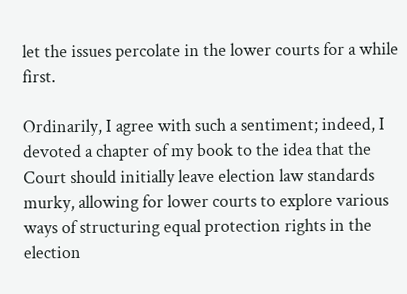let the issues percolate in the lower courts for a while first.

Ordinarily, I agree with such a sentiment; indeed, I devoted a chapter of my book to the idea that the Court should initially leave election law standards murky, allowing for lower courts to explore various ways of structuring equal protection rights in the election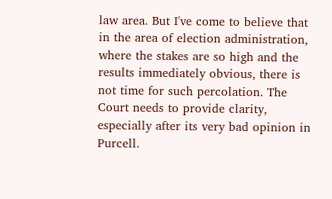law area. But I've come to believe that in the area of election administration, where the stakes are so high and the results immediately obvious, there is not time for such percolation. The Court needs to provide clarity, especially after its very bad opinion in Purcell.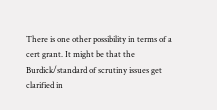There is one other possibility in terms of a cert grant. It might be that the Burdick/standard of scrutiny issues get clarified in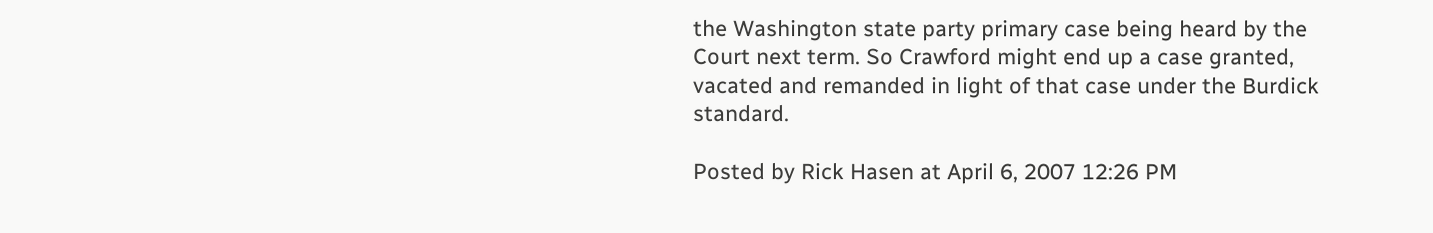the Washington state party primary case being heard by the Court next term. So Crawford might end up a case granted, vacated and remanded in light of that case under the Burdick standard.

Posted by Rick Hasen at April 6, 2007 12:26 PM